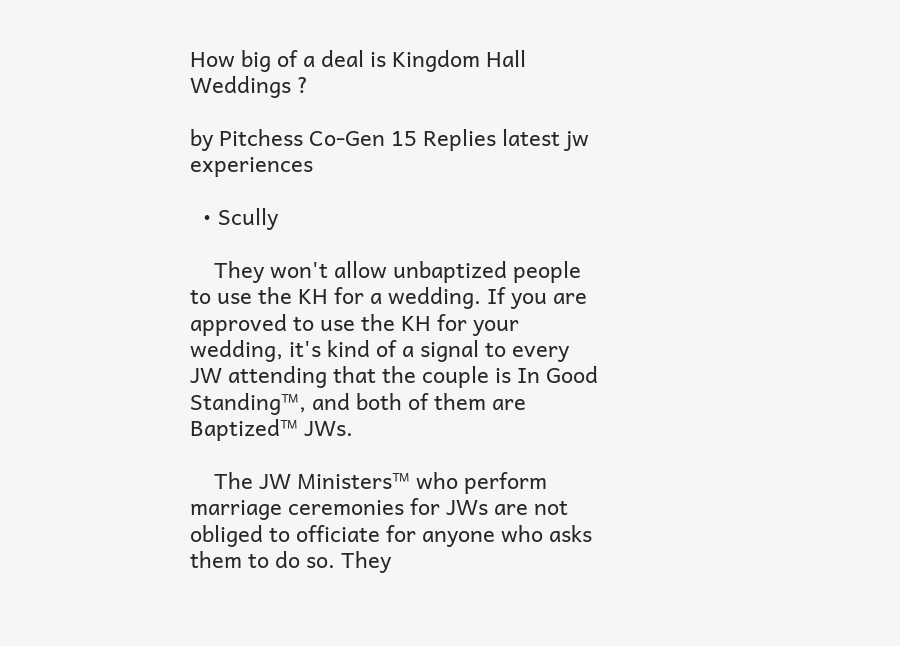How big of a deal is Kingdom Hall Weddings ?

by Pitchess Co-Gen 15 Replies latest jw experiences

  • Scully

    They won't allow unbaptized people to use the KH for a wedding. If you are approved to use the KH for your wedding, it's kind of a signal to every JW attending that the couple is In Good Standing™, and both of them are Baptized™ JWs.

    The JW Ministers™ who perform marriage ceremonies for JWs are not obliged to officiate for anyone who asks them to do so. They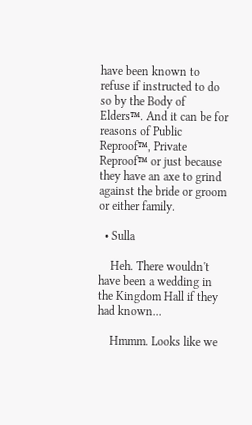have been known to refuse if instructed to do so by the Body of Elders™. And it can be for reasons of Public Reproof™, Private Reproof™ or just because they have an axe to grind against the bride or groom or either family.

  • Sulla

    Heh. There wouldn't have been a wedding in the Kingdom Hall if they had known...

    Hmmm. Looks like we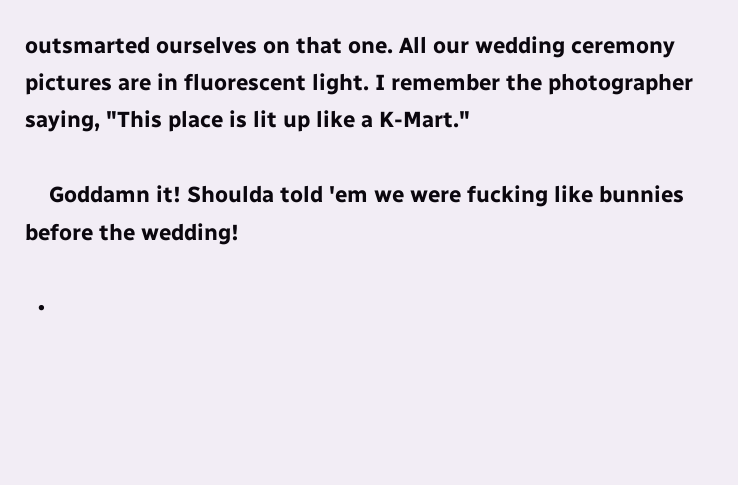outsmarted ourselves on that one. All our wedding ceremony pictures are in fluorescent light. I remember the photographer saying, "This place is lit up like a K-Mart."

    Goddamn it! Shoulda told 'em we were fucking like bunnies before the wedding!

  •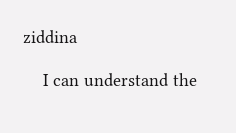ziddina

    I can understand the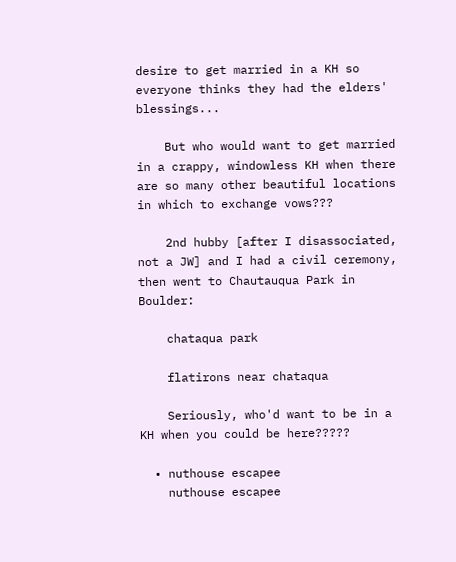desire to get married in a KH so everyone thinks they had the elders' blessings...

    But who would want to get married in a crappy, windowless KH when there are so many other beautiful locations in which to exchange vows???

    2nd hubby [after I disassociated, not a JW] and I had a civil ceremony, then went to Chautauqua Park in Boulder:

    chataqua park

    flatirons near chataqua

    Seriously, who'd want to be in a KH when you could be here?????

  • nuthouse escapee
    nuthouse escapee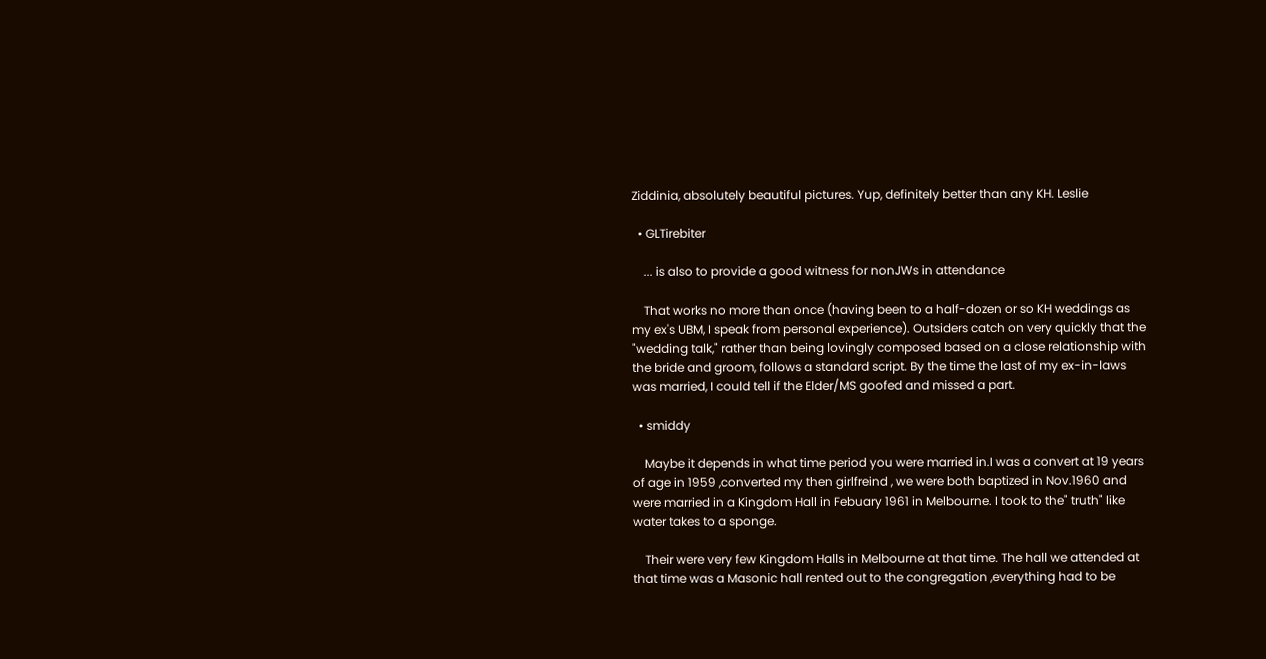Ziddinia, absolutely beautiful pictures. Yup, definitely better than any KH. Leslie

  • GLTirebiter

    ... is also to provide a good witness for nonJWs in attendance

    That works no more than once (having been to a half-dozen or so KH weddings as my ex's UBM, I speak from personal experience). Outsiders catch on very quickly that the "wedding talk," rather than being lovingly composed based on a close relationship with the bride and groom, follows a standard script. By the time the last of my ex-in-laws was married, I could tell if the Elder/MS goofed and missed a part.

  • smiddy

    Maybe it depends in what time period you were married in.I was a convert at 19 years of age in 1959 ,converted my then girlfreind , we were both baptized in Nov.1960 and were married in a Kingdom Hall in Febuary 1961 in Melbourne. I took to the" truth" like water takes to a sponge.

    Their were very few Kingdom Halls in Melbourne at that time. The hall we attended at that time was a Masonic hall rented out to the congregation ,everything had to be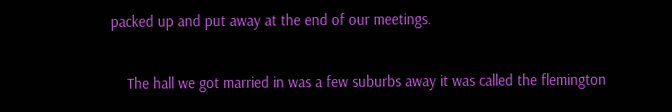packed up and put away at the end of our meetings.

    The hall we got married in was a few suburbs away it was called the flemington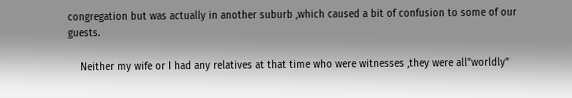congregation but was actually in another suburb ,which caused a bit of confusion to some of our guests.

    Neither my wife or I had any relatives at that time who were witnesses ,they were all"worldly"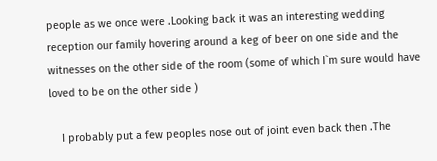people as we once were .Looking back it was an interesting wedding reception our family hovering around a keg of beer on one side and the witnesses on the other side of the room (some of which I`m sure would have loved to be on the other side )

    I probably put a few peoples nose out of joint even back then .The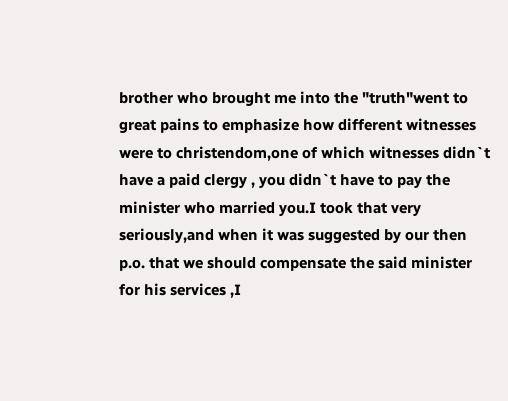brother who brought me into the "truth"went to great pains to emphasize how different witnesses were to christendom,one of which witnesses didn`t have a paid clergy , you didn`t have to pay the minister who married you.I took that very seriously,and when it was suggested by our then p.o. that we should compensate the said minister for his services ,I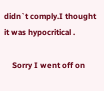didn`t comply.I thought it was hypocritical .

    Sorry I went off on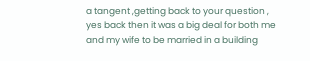a tangent ,getting back to your question , yes back then it was a big deal for both me and my wife to be married in a building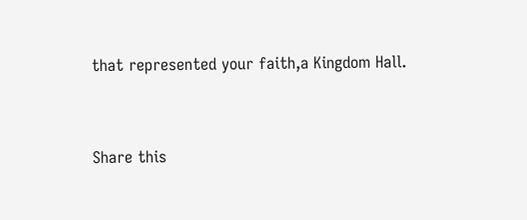that represented your faith,a Kingdom Hall.


Share this